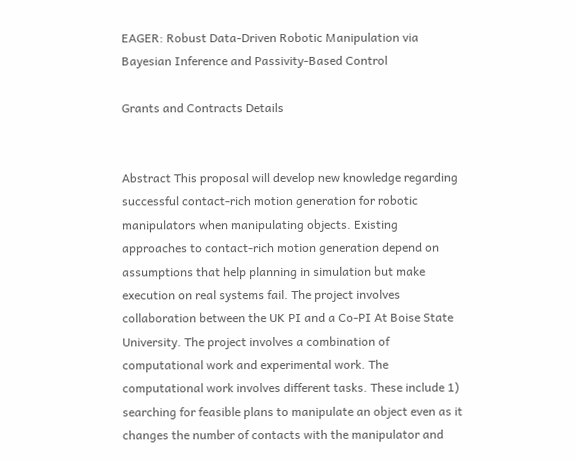EAGER: Robust Data-Driven Robotic Manipulation via Bayesian Inference and Passivity-Based Control

Grants and Contracts Details


Abstract This proposal will develop new knowledge regarding successful contact-rich motion generation for robotic manipulators when manipulating objects. Existing approaches to contact-rich motion generation depend on assumptions that help planning in simulation but make execution on real systems fail. The project involves collaboration between the UK PI and a Co-PI At Boise State University. The project involves a combination of computational work and experimental work. The computational work involves different tasks. These include 1) searching for feasible plans to manipulate an object even as it changes the number of contacts with the manipulator and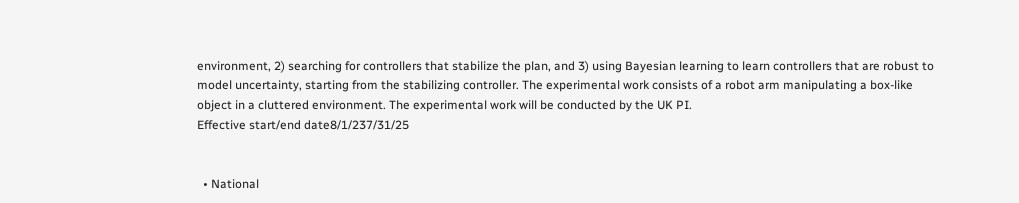environment, 2) searching for controllers that stabilize the plan, and 3) using Bayesian learning to learn controllers that are robust to model uncertainty, starting from the stabilizing controller. The experimental work consists of a robot arm manipulating a box-like object in a cluttered environment. The experimental work will be conducted by the UK PI.
Effective start/end date8/1/237/31/25


  • National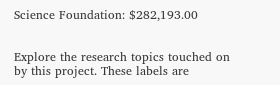Science Foundation: $282,193.00


Explore the research topics touched on by this project. These labels are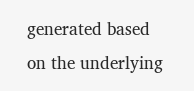generated based on the underlying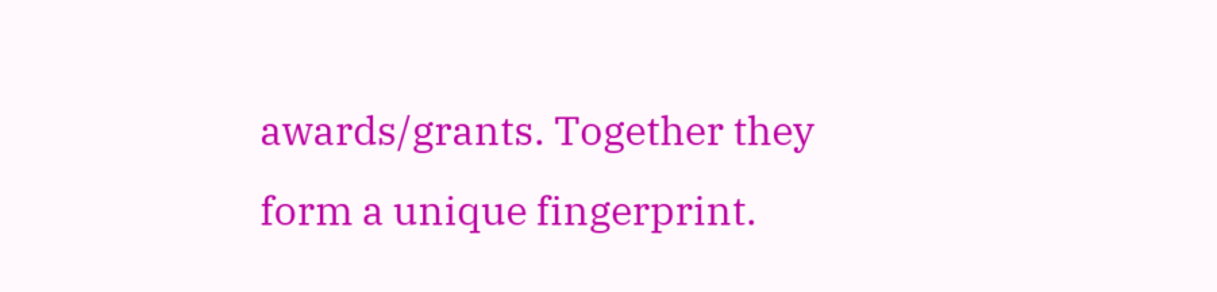awards/grants. Together they form a unique fingerprint.